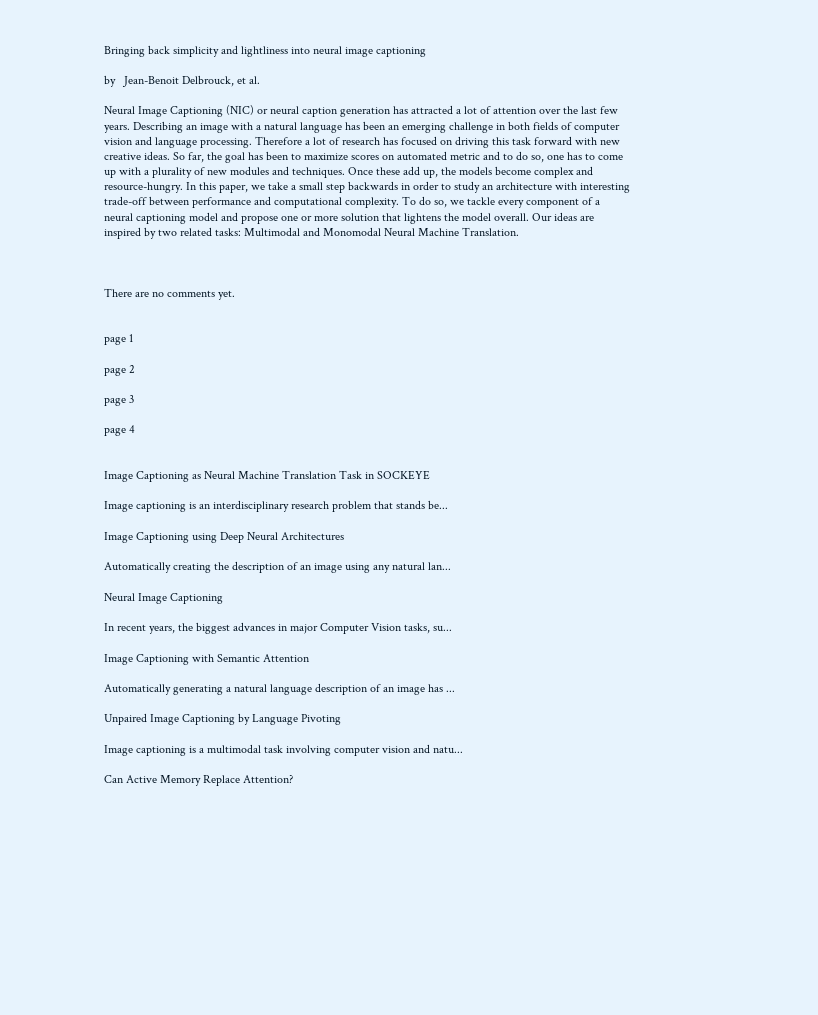Bringing back simplicity and lightliness into neural image captioning

by   Jean-Benoit Delbrouck, et al.

Neural Image Captioning (NIC) or neural caption generation has attracted a lot of attention over the last few years. Describing an image with a natural language has been an emerging challenge in both fields of computer vision and language processing. Therefore a lot of research has focused on driving this task forward with new creative ideas. So far, the goal has been to maximize scores on automated metric and to do so, one has to come up with a plurality of new modules and techniques. Once these add up, the models become complex and resource-hungry. In this paper, we take a small step backwards in order to study an architecture with interesting trade-off between performance and computational complexity. To do so, we tackle every component of a neural captioning model and propose one or more solution that lightens the model overall. Our ideas are inspired by two related tasks: Multimodal and Monomodal Neural Machine Translation.



There are no comments yet.


page 1

page 2

page 3

page 4


Image Captioning as Neural Machine Translation Task in SOCKEYE

Image captioning is an interdisciplinary research problem that stands be...

Image Captioning using Deep Neural Architectures

Automatically creating the description of an image using any natural lan...

Neural Image Captioning

In recent years, the biggest advances in major Computer Vision tasks, su...

Image Captioning with Semantic Attention

Automatically generating a natural language description of an image has ...

Unpaired Image Captioning by Language Pivoting

Image captioning is a multimodal task involving computer vision and natu...

Can Active Memory Replace Attention?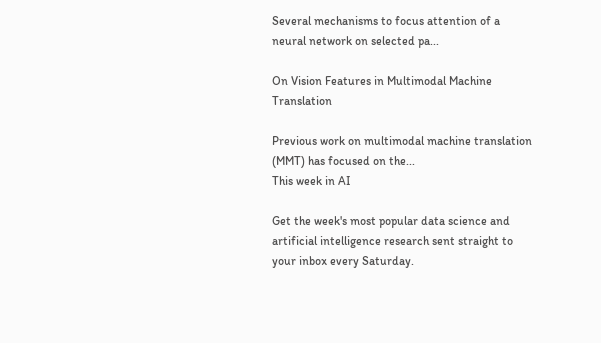Several mechanisms to focus attention of a neural network on selected pa...

On Vision Features in Multimodal Machine Translation

Previous work on multimodal machine translation (MMT) has focused on the...
This week in AI

Get the week's most popular data science and artificial intelligence research sent straight to your inbox every Saturday.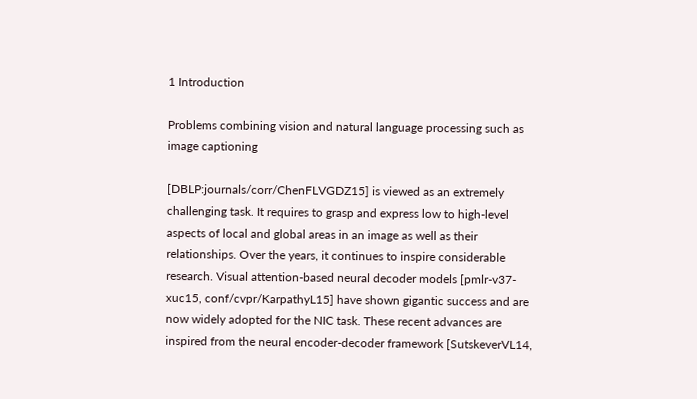1 Introduction

Problems combining vision and natural language processing such as image captioning

[DBLP:journals/corr/ChenFLVGDZ15] is viewed as an extremely challenging task. It requires to grasp and express low to high-level aspects of local and global areas in an image as well as their relationships. Over the years, it continues to inspire considerable research. Visual attention-based neural decoder models [pmlr-v37-xuc15, conf/cvpr/KarpathyL15] have shown gigantic success and are now widely adopted for the NIC task. These recent advances are inspired from the neural encoder-decoder framework [SutskeverVL14,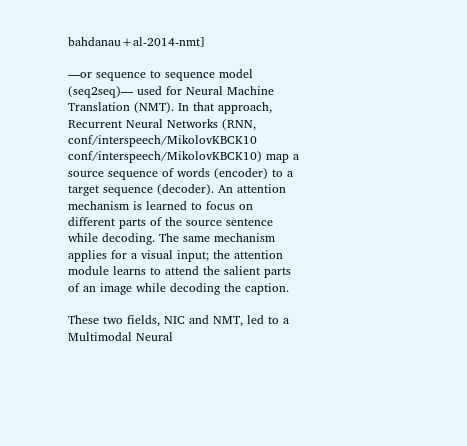bahdanau+al-2014-nmt]

—or sequence to sequence model (seq2seq)— used for Neural Machine Translation (NMT). In that approach, Recurrent Neural Networks (RNN, conf/interspeech/MikolovKBCK10 conf/interspeech/MikolovKBCK10) map a source sequence of words (encoder) to a target sequence (decoder). An attention mechanism is learned to focus on different parts of the source sentence while decoding. The same mechanism applies for a visual input; the attention module learns to attend the salient parts of an image while decoding the caption.

These two fields, NIC and NMT, led to a Multimodal Neural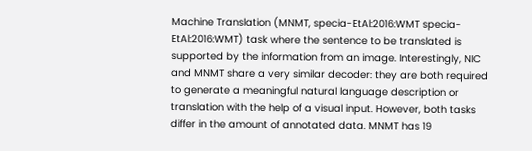Machine Translation (MNMT, specia-EtAl:2016:WMT specia-EtAl:2016:WMT) task where the sentence to be translated is supported by the information from an image. Interestingly, NIC and MNMT share a very similar decoder: they are both required to generate a meaningful natural language description or translation with the help of a visual input. However, both tasks differ in the amount of annotated data. MNMT has 19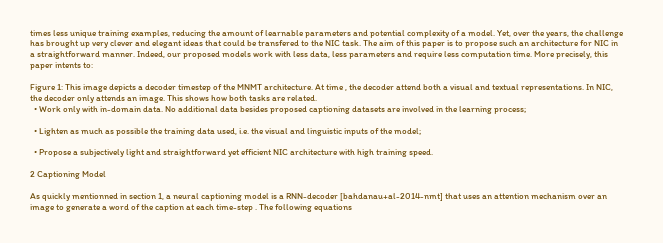times less unique training examples, reducing the amount of learnable parameters and potential complexity of a model. Yet, over the years, the challenge has brought up very clever and elegant ideas that could be transfered to the NIC task. The aim of this paper is to propose such an architecture for NIC in a straightforward manner. Indeed, our proposed models work with less data, less parameters and require less computation time. More precisely, this paper intents to:

Figure 1: This image depicts a decoder timestep of the MNMT architecture. At time , the decoder attend both a visual and textual representations. In NIC, the decoder only attends an image. This shows how both tasks are related.
  • Work only with in-domain data. No additional data besides proposed captioning datasets are involved in the learning process;

  • Lighten as much as possible the training data used, i.e. the visual and linguistic inputs of the model;

  • Propose a subjectively light and straightforward yet efficient NIC architecture with high training speed.

2 Captioning Model

As quickly mentionned in section 1, a neural captioning model is a RNN-decoder [bahdanau+al-2014-nmt] that uses an attention mechanism over an image to generate a word of the caption at each time-step . The following equations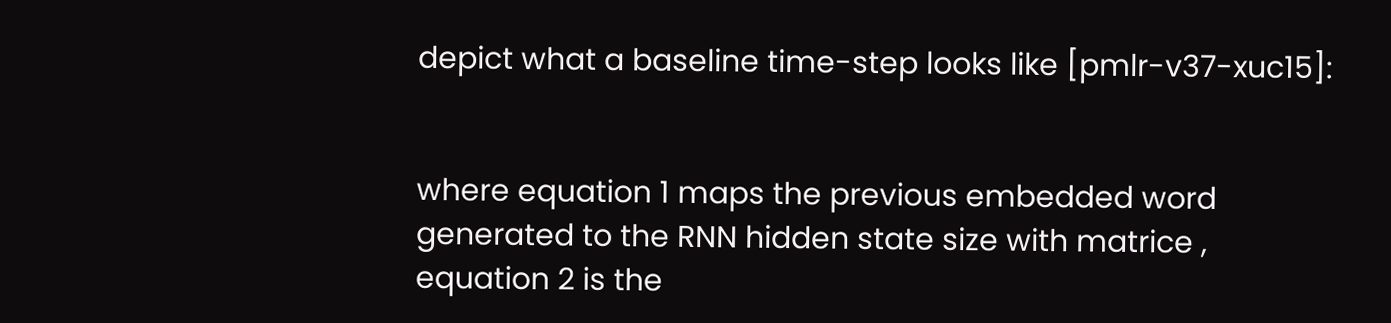depict what a baseline time-step looks like [pmlr-v37-xuc15]:


where equation 1 maps the previous embedded word generated to the RNN hidden state size with matrice , equation 2 is the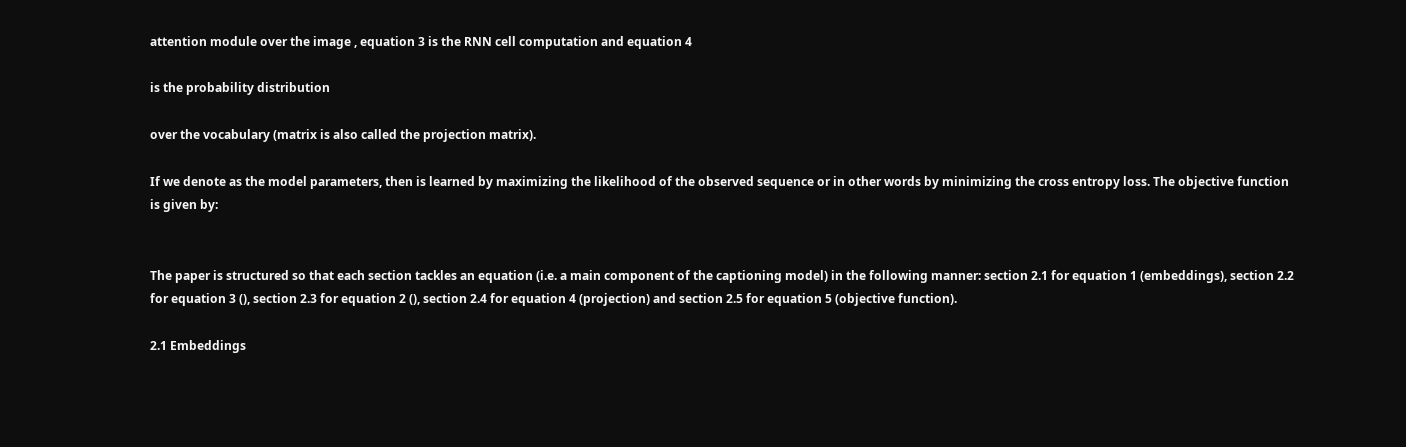attention module over the image , equation 3 is the RNN cell computation and equation 4

is the probability distribution

over the vocabulary (matrix is also called the projection matrix).

If we denote as the model parameters, then is learned by maximizing the likelihood of the observed sequence or in other words by minimizing the cross entropy loss. The objective function is given by:


The paper is structured so that each section tackles an equation (i.e. a main component of the captioning model) in the following manner: section 2.1 for equation 1 (embeddings), section 2.2 for equation 3 (), section 2.3 for equation 2 (), section 2.4 for equation 4 (projection) and section 2.5 for equation 5 (objective function).

2.1 Embeddings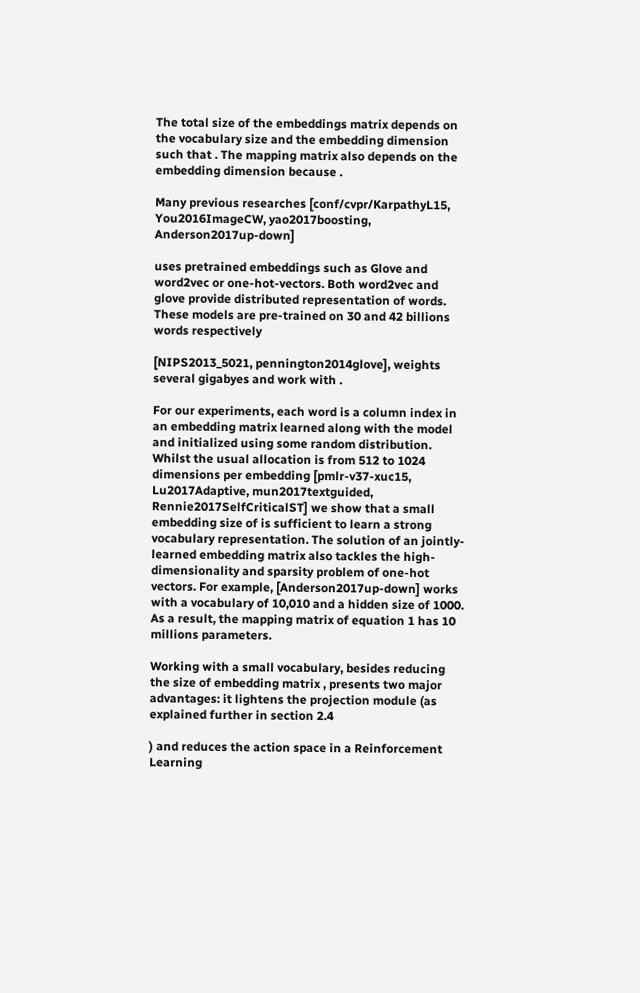The total size of the embeddings matrix depends on the vocabulary size and the embedding dimension such that . The mapping matrix also depends on the embedding dimension because .

Many previous researches [conf/cvpr/KarpathyL15, You2016ImageCW, yao2017boosting, Anderson2017up-down]

uses pretrained embeddings such as Glove and word2vec or one-hot-vectors. Both word2vec and glove provide distributed representation of words. These models are pre-trained on 30 and 42 billions words respectively

[NIPS2013_5021, pennington2014glove], weights several gigabyes and work with .

For our experiments, each word is a column index in an embedding matrix learned along with the model and initialized using some random distribution. Whilst the usual allocation is from 512 to 1024 dimensions per embedding [pmlr-v37-xuc15, Lu2017Adaptive, mun2017textguided, Rennie2017SelfCriticalST] we show that a small embedding size of is sufficient to learn a strong vocabulary representation. The solution of an jointly-learned embedding matrix also tackles the high-dimensionality and sparsity problem of one-hot vectors. For example, [Anderson2017up-down] works with a vocabulary of 10,010 and a hidden size of 1000. As a result, the mapping matrix of equation 1 has 10 millions parameters.

Working with a small vocabulary, besides reducing the size of embedding matrix , presents two major advantages: it lightens the projection module (as explained further in section 2.4

) and reduces the action space in a Reinforcement Learning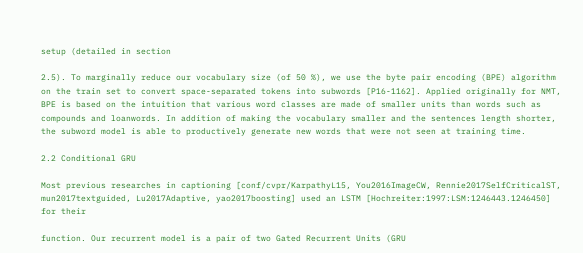setup (detailed in section

2.5). To marginally reduce our vocabulary size (of 50 %), we use the byte pair encoding (BPE) algorithm on the train set to convert space-separated tokens into subwords [P16-1162]. Applied originally for NMT, BPE is based on the intuition that various word classes are made of smaller units than words such as compounds and loanwords. In addition of making the vocabulary smaller and the sentences length shorter, the subword model is able to productively generate new words that were not seen at training time.

2.2 Conditional GRU

Most previous researches in captioning [conf/cvpr/KarpathyL15, You2016ImageCW, Rennie2017SelfCriticalST, mun2017textguided, Lu2017Adaptive, yao2017boosting] used an LSTM [Hochreiter:1997:LSM:1246443.1246450] for their

function. Our recurrent model is a pair of two Gated Recurrent Units (GRU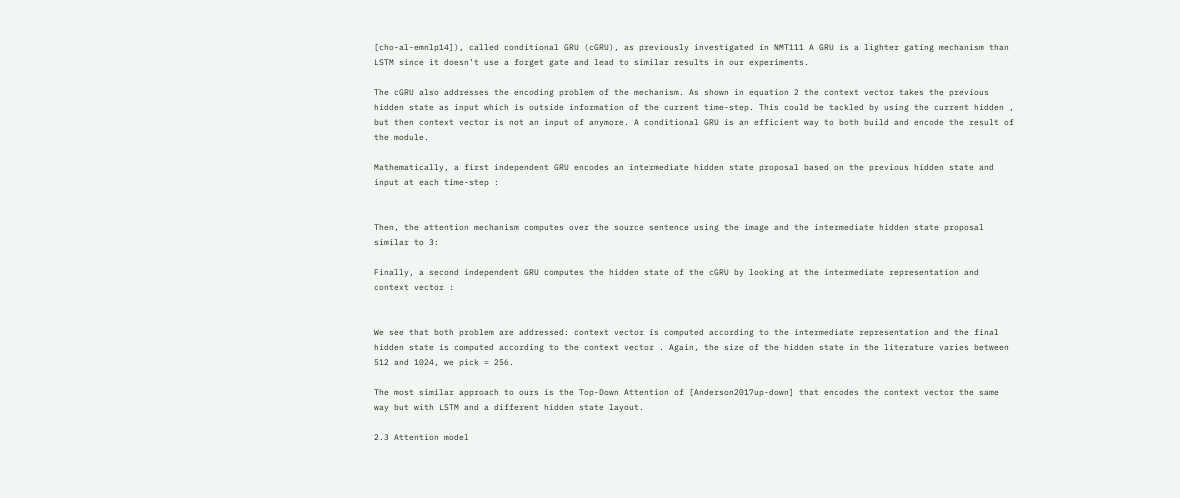[cho-al-emnlp14]), called conditional GRU (cGRU), as previously investigated in NMT111 A GRU is a lighter gating mechanism than LSTM since it doesn’t use a forget gate and lead to similar results in our experiments.

The cGRU also addresses the encoding problem of the mechanism. As shown in equation 2 the context vector takes the previous hidden state as input which is outside information of the current time-step. This could be tackled by using the current hidden , but then context vector is not an input of anymore. A conditional GRU is an efficient way to both build and encode the result of the module.

Mathematically, a first independent GRU encodes an intermediate hidden state proposal based on the previous hidden state and input at each time-step :


Then, the attention mechanism computes over the source sentence using the image and the intermediate hidden state proposal similar to 3:

Finally, a second independent GRU computes the hidden state of the cGRU by looking at the intermediate representation and context vector :


We see that both problem are addressed: context vector is computed according to the intermediate representation and the final hidden state is computed according to the context vector . Again, the size of the hidden state in the literature varies between 512 and 1024, we pick = 256.

The most similar approach to ours is the Top-Down Attention of [Anderson2017up-down] that encodes the context vector the same way but with LSTM and a different hidden state layout.

2.3 Attention model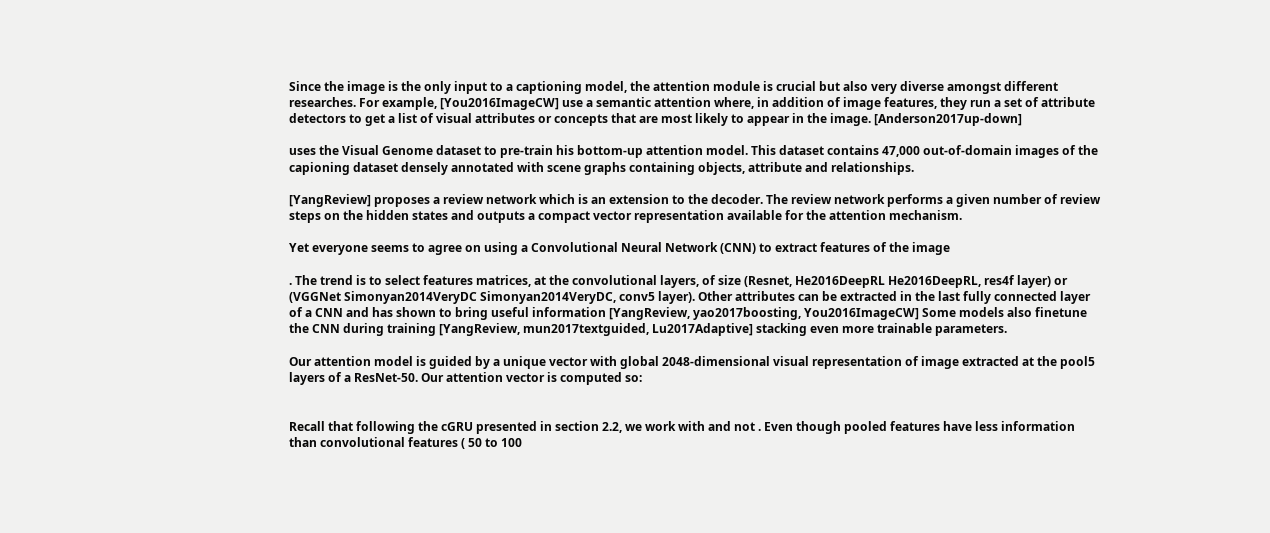Since the image is the only input to a captioning model, the attention module is crucial but also very diverse amongst different researches. For example, [You2016ImageCW] use a semantic attention where, in addition of image features, they run a set of attribute detectors to get a list of visual attributes or concepts that are most likely to appear in the image. [Anderson2017up-down]

uses the Visual Genome dataset to pre-train his bottom-up attention model. This dataset contains 47,000 out-of-domain images of the capioning dataset densely annotated with scene graphs containing objects, attribute and relationships.

[YangReview] proposes a review network which is an extension to the decoder. The review network performs a given number of review steps on the hidden states and outputs a compact vector representation available for the attention mechanism.

Yet everyone seems to agree on using a Convolutional Neural Network (CNN) to extract features of the image

. The trend is to select features matrices, at the convolutional layers, of size (Resnet, He2016DeepRL He2016DeepRL, res4f layer) or (VGGNet Simonyan2014VeryDC Simonyan2014VeryDC, conv5 layer). Other attributes can be extracted in the last fully connected layer of a CNN and has shown to bring useful information [YangReview, yao2017boosting, You2016ImageCW] Some models also finetune the CNN during training [YangReview, mun2017textguided, Lu2017Adaptive] stacking even more trainable parameters.

Our attention model is guided by a unique vector with global 2048-dimensional visual representation of image extracted at the pool5 layers of a ResNet-50. Our attention vector is computed so:


Recall that following the cGRU presented in section 2.2, we work with and not . Even though pooled features have less information than convolutional features ( 50 to 100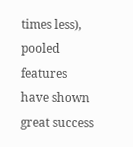times less), pooled features have shown great success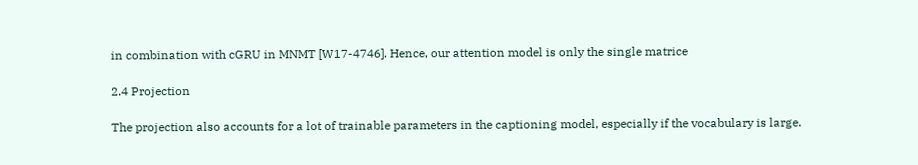in combination with cGRU in MNMT [W17-4746]. Hence, our attention model is only the single matrice

2.4 Projection

The projection also accounts for a lot of trainable parameters in the captioning model, especially if the vocabulary is large.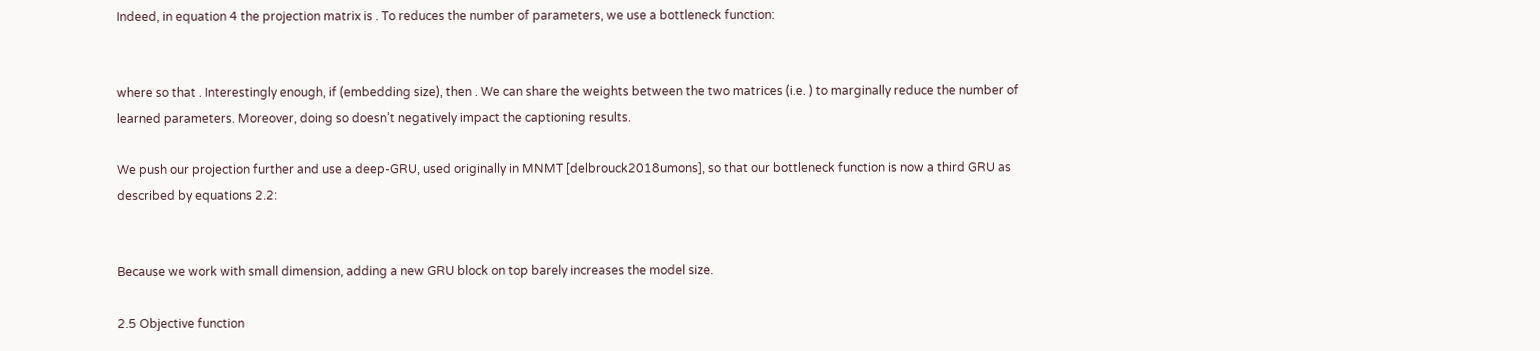Indeed, in equation 4 the projection matrix is . To reduces the number of parameters, we use a bottleneck function:


where so that . Interestingly enough, if (embedding size), then . We can share the weights between the two matrices (i.e. ) to marginally reduce the number of learned parameters. Moreover, doing so doesn’t negatively impact the captioning results.

We push our projection further and use a deep-GRU, used originally in MNMT [delbrouck2018umons], so that our bottleneck function is now a third GRU as described by equations 2.2:


Because we work with small dimension, adding a new GRU block on top barely increases the model size.

2.5 Objective function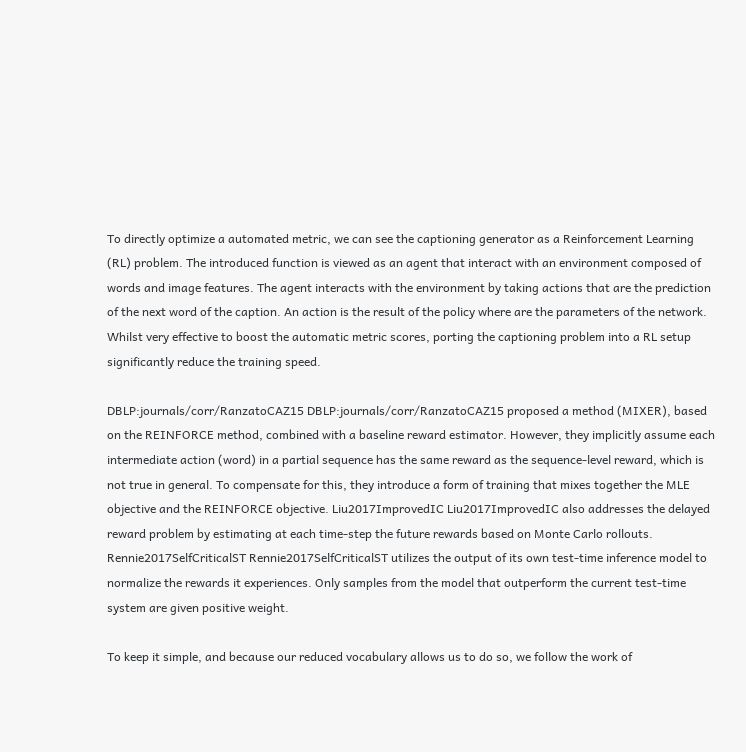To directly optimize a automated metric, we can see the captioning generator as a Reinforcement Learning (RL) problem. The introduced function is viewed as an agent that interact with an environment composed of words and image features. The agent interacts with the environment by taking actions that are the prediction of the next word of the caption. An action is the result of the policy where are the parameters of the network. Whilst very effective to boost the automatic metric scores, porting the captioning problem into a RL setup significantly reduce the training speed.

DBLP:journals/corr/RanzatoCAZ15 DBLP:journals/corr/RanzatoCAZ15 proposed a method (MIXER), based on the REINFORCE method, combined with a baseline reward estimator. However, they implicitly assume each intermediate action (word) in a partial sequence has the same reward as the sequence-level reward, which is not true in general. To compensate for this, they introduce a form of training that mixes together the MLE objective and the REINFORCE objective. Liu2017ImprovedIC Liu2017ImprovedIC also addresses the delayed reward problem by estimating at each time-step the future rewards based on Monte Carlo rollouts. Rennie2017SelfCriticalST Rennie2017SelfCriticalST utilizes the output of its own test-time inference model to normalize the rewards it experiences. Only samples from the model that outperform the current test-time system are given positive weight.

To keep it simple, and because our reduced vocabulary allows us to do so, we follow the work of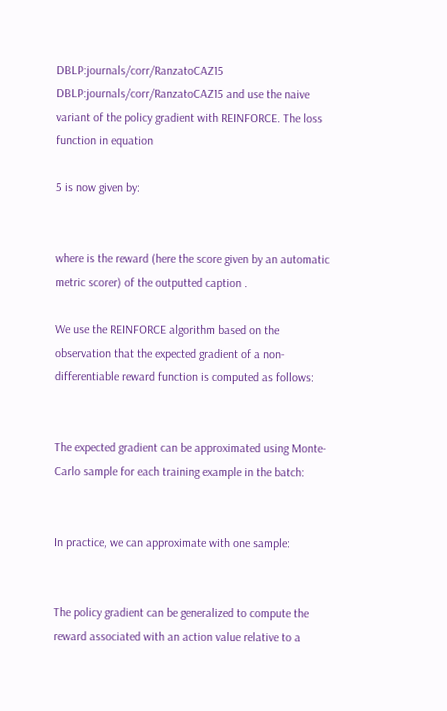DBLP:journals/corr/RanzatoCAZ15 DBLP:journals/corr/RanzatoCAZ15 and use the naive variant of the policy gradient with REINFORCE. The loss function in equation

5 is now given by:


where is the reward (here the score given by an automatic metric scorer) of the outputted caption .

We use the REINFORCE algorithm based on the observation that the expected gradient of a non-differentiable reward function is computed as follows:


The expected gradient can be approximated using Monte-Carlo sample for each training example in the batch:


In practice, we can approximate with one sample:


The policy gradient can be generalized to compute the reward associated with an action value relative to a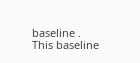baseline . This baseline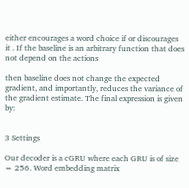either encourages a word choice if or discourages it . If the baseline is an arbitrary function that does not depend on the actions

then baseline does not change the expected gradient, and importantly, reduces the variance of the gradient estimate. The final expression is given by:


3 Settings

Our decoder is a cGRU where each GRU is of size = 256. Word embedding matrix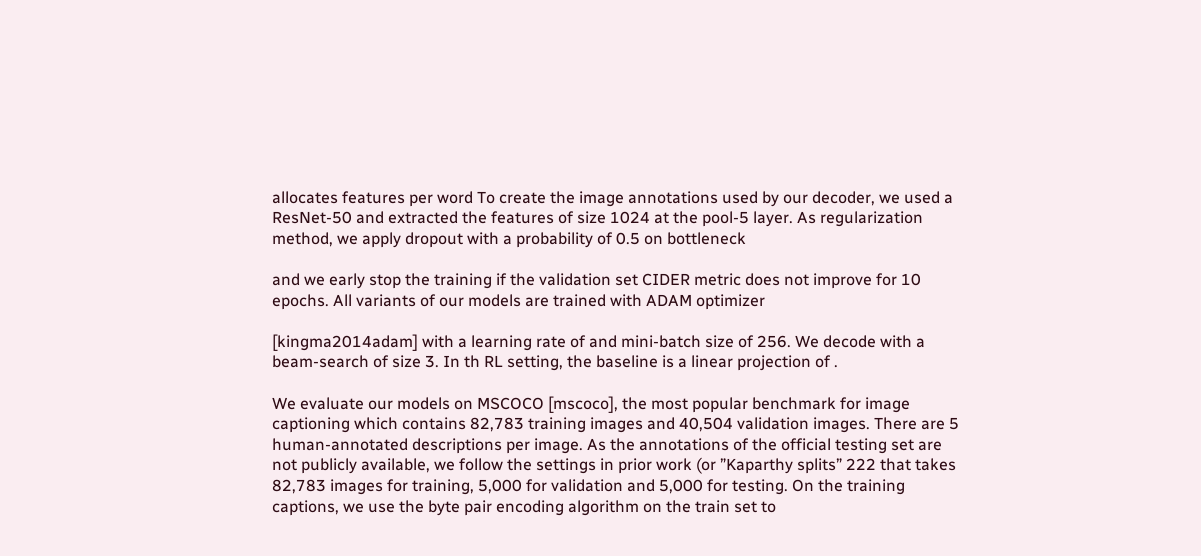allocates features per word To create the image annotations used by our decoder, we used a ResNet-50 and extracted the features of size 1024 at the pool-5 layer. As regularization method, we apply dropout with a probability of 0.5 on bottleneck

and we early stop the training if the validation set CIDER metric does not improve for 10 epochs. All variants of our models are trained with ADAM optimizer

[kingma2014adam] with a learning rate of and mini-batch size of 256. We decode with a beam-search of size 3. In th RL setting, the baseline is a linear projection of .

We evaluate our models on MSCOCO [mscoco], the most popular benchmark for image captioning which contains 82,783 training images and 40,504 validation images. There are 5 human-annotated descriptions per image. As the annotations of the official testing set are not publicly available, we follow the settings in prior work (or ”Kaparthy splits” 222 that takes 82,783 images for training, 5,000 for validation and 5,000 for testing. On the training captions, we use the byte pair encoding algorithm on the train set to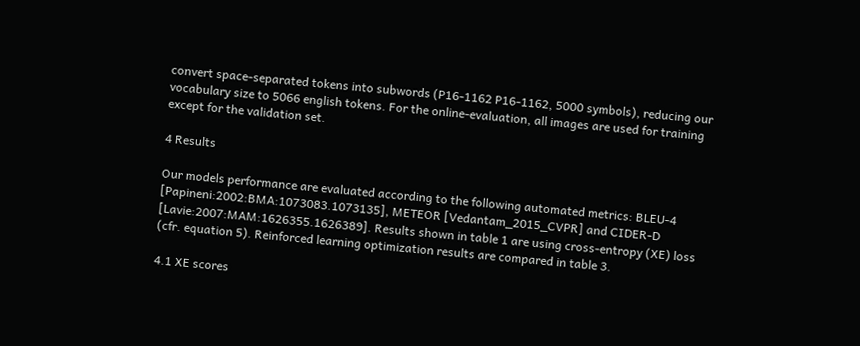convert space-separated tokens into subwords (P16-1162 P16-1162, 5000 symbols), reducing our vocabulary size to 5066 english tokens. For the online-evaluation, all images are used for training except for the validation set.

4 Results

Our models performance are evaluated according to the following automated metrics: BLEU-4 [Papineni:2002:BMA:1073083.1073135], METEOR [Vedantam_2015_CVPR] and CIDER-D [Lavie:2007:MAM:1626355.1626389]. Results shown in table 1 are using cross-entropy (XE) loss (cfr. equation 5). Reinforced learning optimization results are compared in table 3.

4.1 XE scores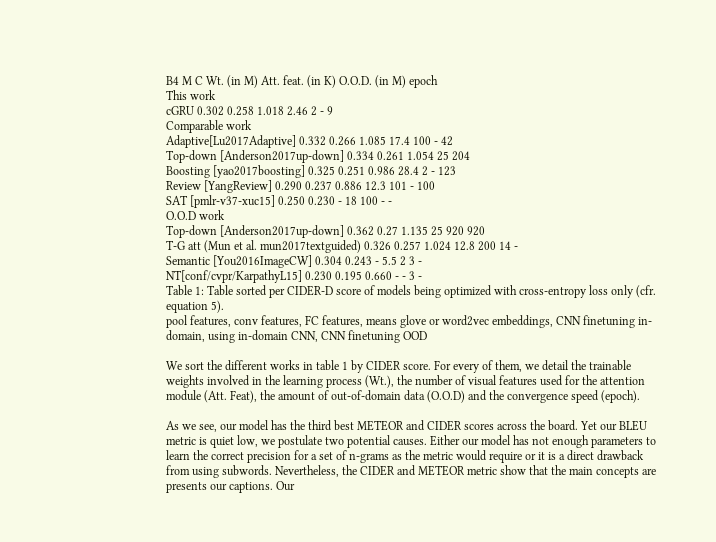B4 M C Wt. (in M) Att. feat. (in K) O.O.D. (in M) epoch
This work
cGRU 0.302 0.258 1.018 2.46 2 - 9
Comparable work
Adaptive[Lu2017Adaptive] 0.332 0.266 1.085 17.4 100 - 42
Top-down [Anderson2017up-down] 0.334 0.261 1.054 25 204
Boosting [yao2017boosting] 0.325 0.251 0.986 28.4 2 - 123
Review [YangReview] 0.290 0.237 0.886 12.3 101 - 100
SAT [pmlr-v37-xuc15] 0.250 0.230 - 18 100 - -
O.O.D work
Top-down [Anderson2017up-down] 0.362 0.27 1.135 25 920 920
T-G att (Mun et al. mun2017textguided) 0.326 0.257 1.024 12.8 200 14 -
Semantic [You2016ImageCW] 0.304 0.243 - 5.5 2 3 -
NT[conf/cvpr/KarpathyL15] 0.230 0.195 0.660 - - 3 -
Table 1: Table sorted per CIDER-D score of models being optimized with cross-entropy loss only (cfr. equation 5).
pool features, conv features, FC features, means glove or word2vec embeddings, CNN finetuning in-domain, using in-domain CNN, CNN finetuning OOD

We sort the different works in table 1 by CIDER score. For every of them, we detail the trainable weights involved in the learning process (Wt.), the number of visual features used for the attention module (Att. Feat), the amount of out-of-domain data (O.O.D) and the convergence speed (epoch).

As we see, our model has the third best METEOR and CIDER scores across the board. Yet our BLEU metric is quiet low, we postulate two potential causes. Either our model has not enough parameters to learn the correct precision for a set of n-grams as the metric would require or it is a direct drawback from using subwords. Nevertheless, the CIDER and METEOR metric show that the main concepts are presents our captions. Our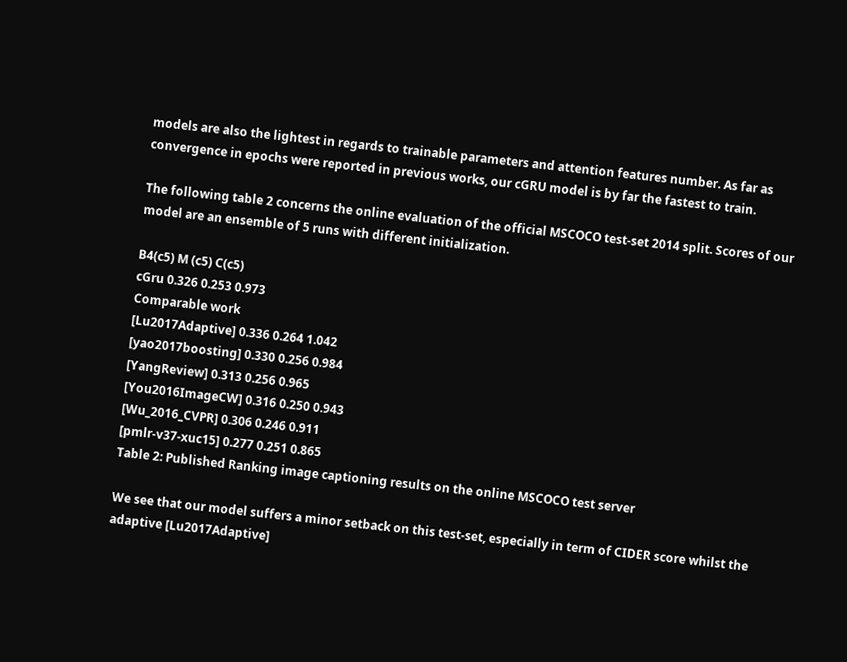models are also the lightest in regards to trainable parameters and attention features number. As far as convergence in epochs were reported in previous works, our cGRU model is by far the fastest to train.

The following table 2 concerns the online evaluation of the official MSCOCO test-set 2014 split. Scores of our model are an ensemble of 5 runs with different initialization.

B4(c5) M (c5) C(c5)
cGru 0.326 0.253 0.973
Comparable work
[Lu2017Adaptive] 0.336 0.264 1.042
[yao2017boosting] 0.330 0.256 0.984
[YangReview] 0.313 0.256 0.965
[You2016ImageCW] 0.316 0.250 0.943
[Wu_2016_CVPR] 0.306 0.246 0.911
[pmlr-v37-xuc15] 0.277 0.251 0.865
Table 2: Published Ranking image captioning results on the online MSCOCO test server

We see that our model suffers a minor setback on this test-set, especially in term of CIDER score whilst the adaptive [Lu2017Adaptive]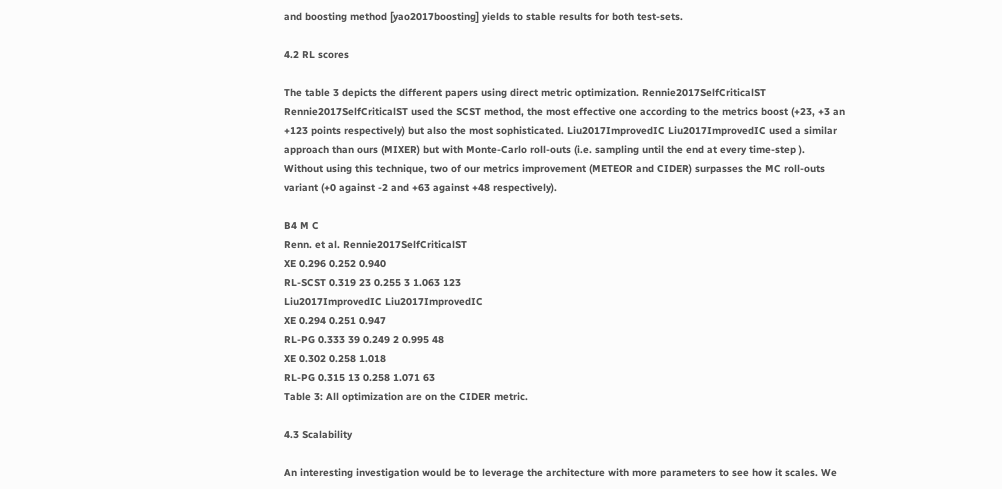and boosting method [yao2017boosting] yields to stable results for both test-sets.

4.2 RL scores

The table 3 depicts the different papers using direct metric optimization. Rennie2017SelfCriticalST Rennie2017SelfCriticalST used the SCST method, the most effective one according to the metrics boost (+23, +3 an +123 points respectively) but also the most sophisticated. Liu2017ImprovedIC Liu2017ImprovedIC used a similar approach than ours (MIXER) but with Monte-Carlo roll-outs (i.e. sampling until the end at every time-step ). Without using this technique, two of our metrics improvement (METEOR and CIDER) surpasses the MC roll-outs variant (+0 against -2 and +63 against +48 respectively).

B4 M C
Renn. et al. Rennie2017SelfCriticalST
XE 0.296 0.252 0.940
RL-SCST 0.319 23 0.255 3 1.063 123
Liu2017ImprovedIC Liu2017ImprovedIC
XE 0.294 0.251 0.947
RL-PG 0.333 39 0.249 2 0.995 48
XE 0.302 0.258 1.018
RL-PG 0.315 13 0.258 1.071 63
Table 3: All optimization are on the CIDER metric.

4.3 Scalability

An interesting investigation would be to leverage the architecture with more parameters to see how it scales. We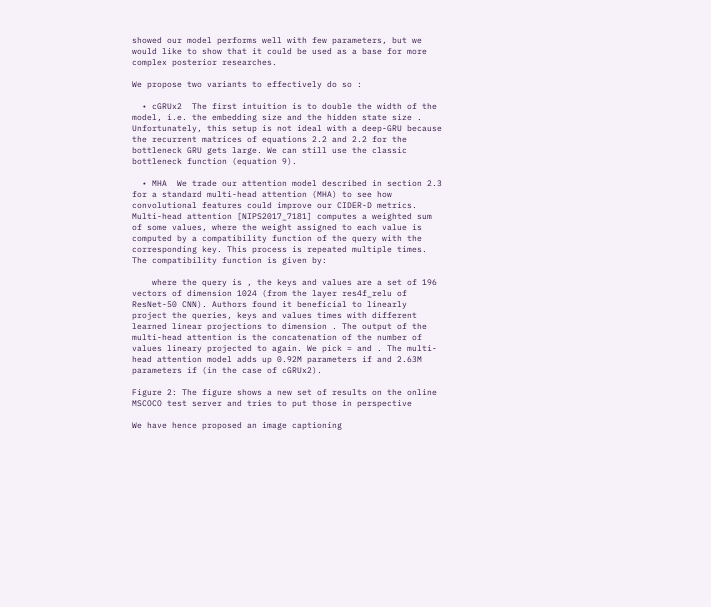showed our model performs well with few parameters, but we would like to show that it could be used as a base for more complex posterior researches.

We propose two variants to effectively do so :

  • cGRUx2  The first intuition is to double the width of the model, i.e. the embedding size and the hidden state size . Unfortunately, this setup is not ideal with a deep-GRU because the recurrent matrices of equations 2.2 and 2.2 for the bottleneck GRU gets large. We can still use the classic bottleneck function (equation 9).

  • MHA  We trade our attention model described in section 2.3 for a standard multi-head attention (MHA) to see how convolutional features could improve our CIDER-D metrics. Multi-head attention [NIPS2017_7181] computes a weighted sum of some values, where the weight assigned to each value is computed by a compatibility function of the query with the corresponding key. This process is repeated multiple times. The compatibility function is given by:

    where the query is , the keys and values are a set of 196 vectors of dimension 1024 (from the layer res4f_relu of ResNet-50 CNN). Authors found it beneficial to linearly project the queries, keys and values times with different learned linear projections to dimension . The output of the multi-head attention is the concatenation of the number of values lineary projected to again. We pick = and . The multi-head attention model adds up 0.92M parameters if and 2.63M parameters if (in the case of cGRUx2).

Figure 2: The figure shows a new set of results on the online MSCOCO test server and tries to put those in perspective

We have hence proposed an image captioning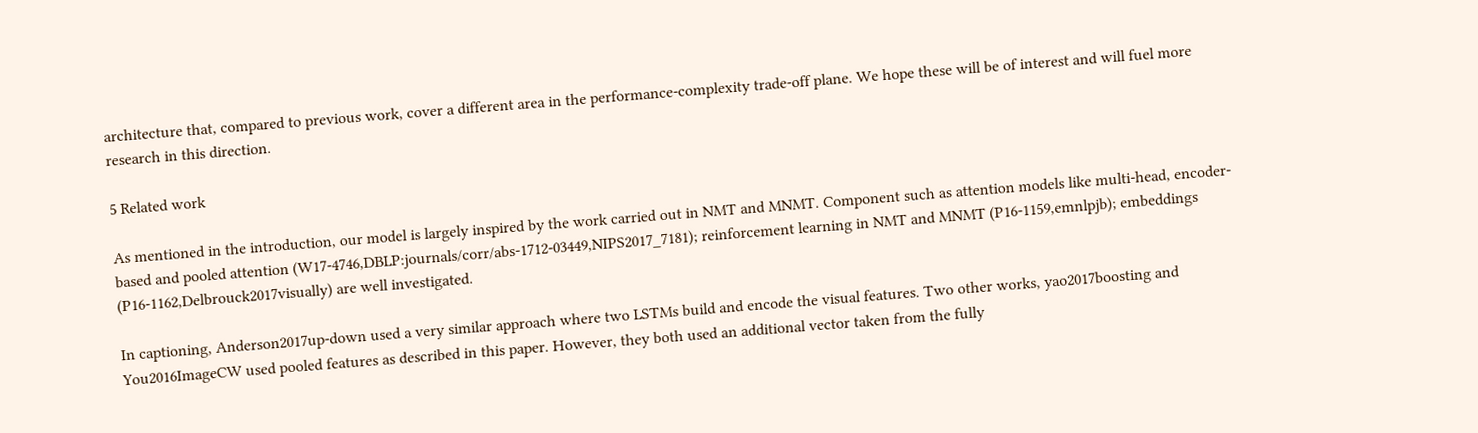architecture that, compared to previous work, cover a different area in the performance-complexity trade-off plane. We hope these will be of interest and will fuel more research in this direction.

5 Related work

As mentioned in the introduction, our model is largely inspired by the work carried out in NMT and MNMT. Component such as attention models like multi-head, encoder-based and pooled attention (W17-4746,DBLP:journals/corr/abs-1712-03449,NIPS2017_7181); reinforcement learning in NMT and MNMT (P16-1159,emnlpjb); embeddings (P16-1162,Delbrouck2017visually) are well investigated.

In captioning, Anderson2017up-down used a very similar approach where two LSTMs build and encode the visual features. Two other works, yao2017boosting and You2016ImageCW used pooled features as described in this paper. However, they both used an additional vector taken from the fully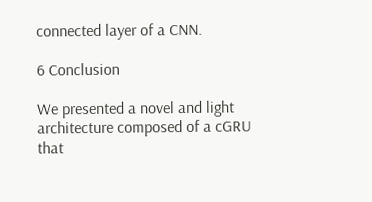connected layer of a CNN.

6 Conclusion

We presented a novel and light architecture composed of a cGRU that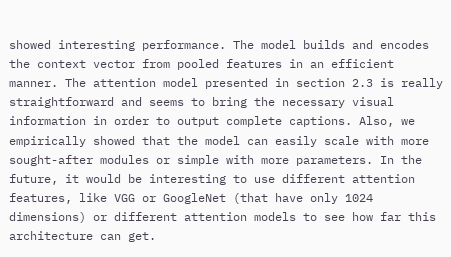showed interesting performance. The model builds and encodes the context vector from pooled features in an efficient manner. The attention model presented in section 2.3 is really straightforward and seems to bring the necessary visual information in order to output complete captions. Also, we empirically showed that the model can easily scale with more sought-after modules or simple with more parameters. In the future, it would be interesting to use different attention features, like VGG or GoogleNet (that have only 1024 dimensions) or different attention models to see how far this architecture can get.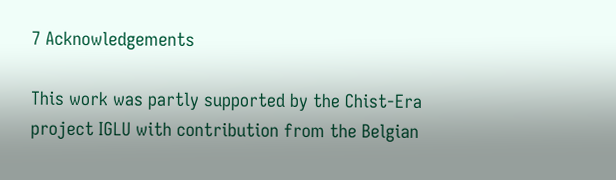7 Acknowledgements

This work was partly supported by the Chist-Era project IGLU with contribution from the Belgian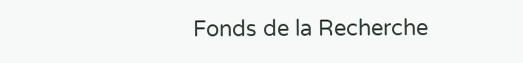Fonds de la Recherche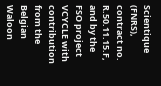Scientique (FNRS), contract no. R.50.11.15.F, and by the FSO project VCYCLE with contribution from the Belgian Waloon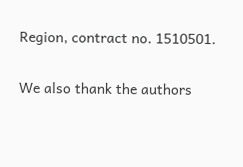Region, contract no. 1510501.

We also thank the authors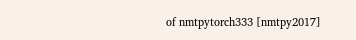of nmtpytorch333 [nmtpy2017]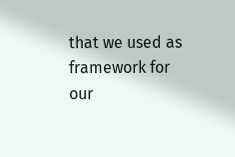that we used as framework for our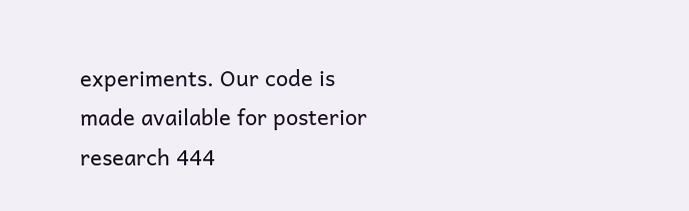experiments. Our code is made available for posterior research 444